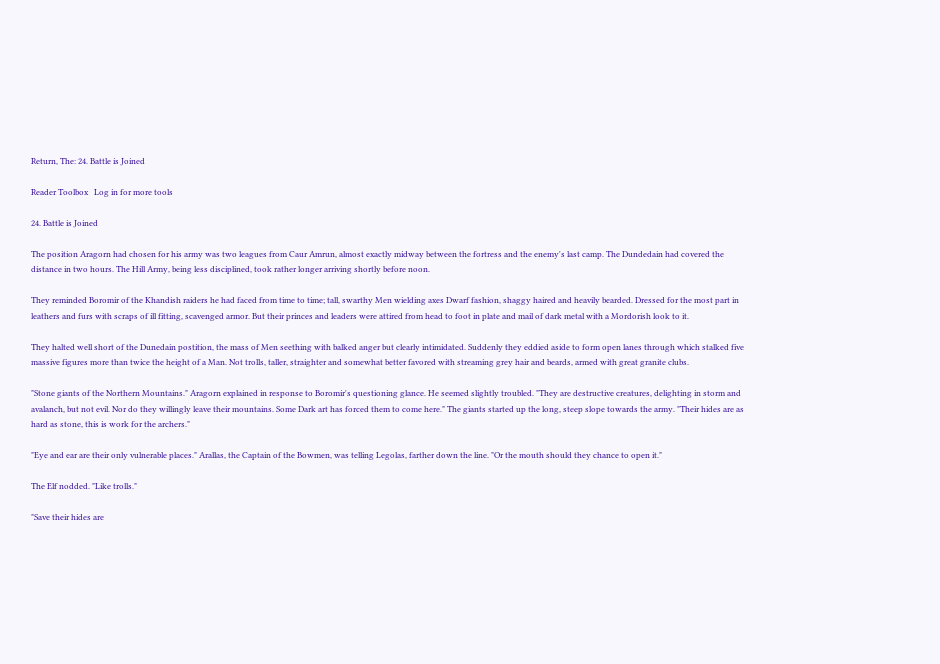Return, The: 24. Battle is Joined

Reader Toolbox   Log in for more tools

24. Battle is Joined

The position Aragorn had chosen for his army was two leagues from Caur Amrun, almost exactly midway between the fortress and the enemy's last camp. The Dundedain had covered the distance in two hours. The Hill Army, being less disciplined, took rather longer arriving shortly before noon.

They reminded Boromir of the Khandish raiders he had faced from time to time; tall, swarthy Men wielding axes Dwarf fashion, shaggy haired and heavily bearded. Dressed for the most part in leathers and furs with scraps of ill fitting, scavenged armor. But their princes and leaders were attired from head to foot in plate and mail of dark metal with a Mordorish look to it.

They halted well short of the Dunedain postition, the mass of Men seething with balked anger but clearly intimidated. Suddenly they eddied aside to form open lanes through which stalked five massive figures more than twice the height of a Man. Not trolls, taller, straighter and somewhat better favored with streaming grey hair and beards, armed with great granite clubs.

"Stone giants of the Northern Mountains." Aragorn explained in response to Boromir's questioning glance. He seemed slightly troubled. "They are destructive creatures, delighting in storm and avalanch, but not evil. Nor do they willingly leave their mountains. Some Dark art has forced them to come here." The giants started up the long, steep slope towards the army. "Their hides are as hard as stone, this is work for the archers."

"Eye and ear are their only vulnerable places." Arallas, the Captain of the Bowmen, was telling Legolas, farther down the line. "Or the mouth should they chance to open it."

The Elf nodded. "Like trolls."

"Save their hides are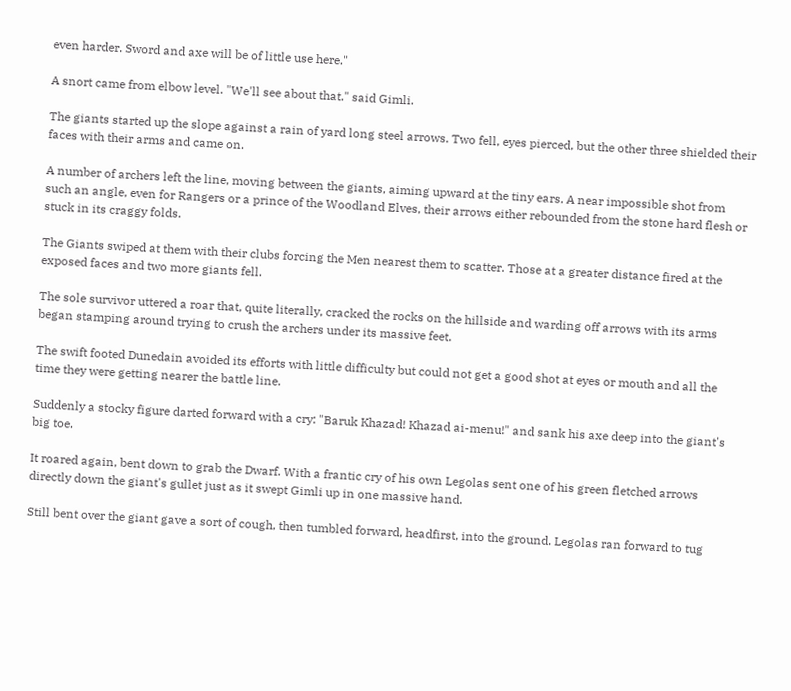even harder. Sword and axe will be of little use here."

A snort came from elbow level. "We'll see about that." said Gimli.

The giants started up the slope against a rain of yard long steel arrows. Two fell, eyes pierced, but the other three shielded their faces with their arms and came on.

A number of archers left the line, moving between the giants, aiming upward at the tiny ears. A near impossible shot from such an angle, even for Rangers or a prince of the Woodland Elves, their arrows either rebounded from the stone hard flesh or stuck in its craggy folds.

The Giants swiped at them with their clubs forcing the Men nearest them to scatter. Those at a greater distance fired at the exposed faces and two more giants fell.

The sole survivor uttered a roar that, quite literally, cracked the rocks on the hillside and warding off arrows with its arms began stamping around trying to crush the archers under its massive feet.

The swift footed Dunedain avoided its efforts with little difficulty but could not get a good shot at eyes or mouth and all the time they were getting nearer the battle line.

Suddenly a stocky figure darted forward with a cry: "Baruk Khazad! Khazad ai-menu!" and sank his axe deep into the giant's big toe.

It roared again, bent down to grab the Dwarf. With a frantic cry of his own Legolas sent one of his green fletched arrows directly down the giant's gullet just as it swept Gimli up in one massive hand.

Still bent over the giant gave a sort of cough, then tumbled forward, headfirst, into the ground. Legolas ran forward to tug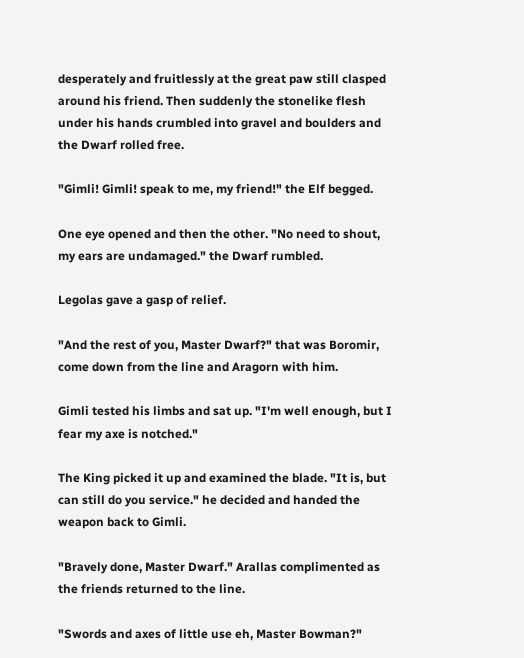desperately and fruitlessly at the great paw still clasped around his friend. Then suddenly the stonelike flesh under his hands crumbled into gravel and boulders and the Dwarf rolled free.

"Gimli! Gimli! speak to me, my friend!" the Elf begged.

One eye opened and then the other. "No need to shout, my ears are undamaged." the Dwarf rumbled.

Legolas gave a gasp of relief.

"And the rest of you, Master Dwarf?" that was Boromir, come down from the line and Aragorn with him.

Gimli tested his limbs and sat up. "I'm well enough, but I fear my axe is notched."

The King picked it up and examined the blade. "It is, but can still do you service." he decided and handed the weapon back to Gimli.

"Bravely done, Master Dwarf." Arallas complimented as the friends returned to the line.

"Swords and axes of little use eh, Master Bowman?"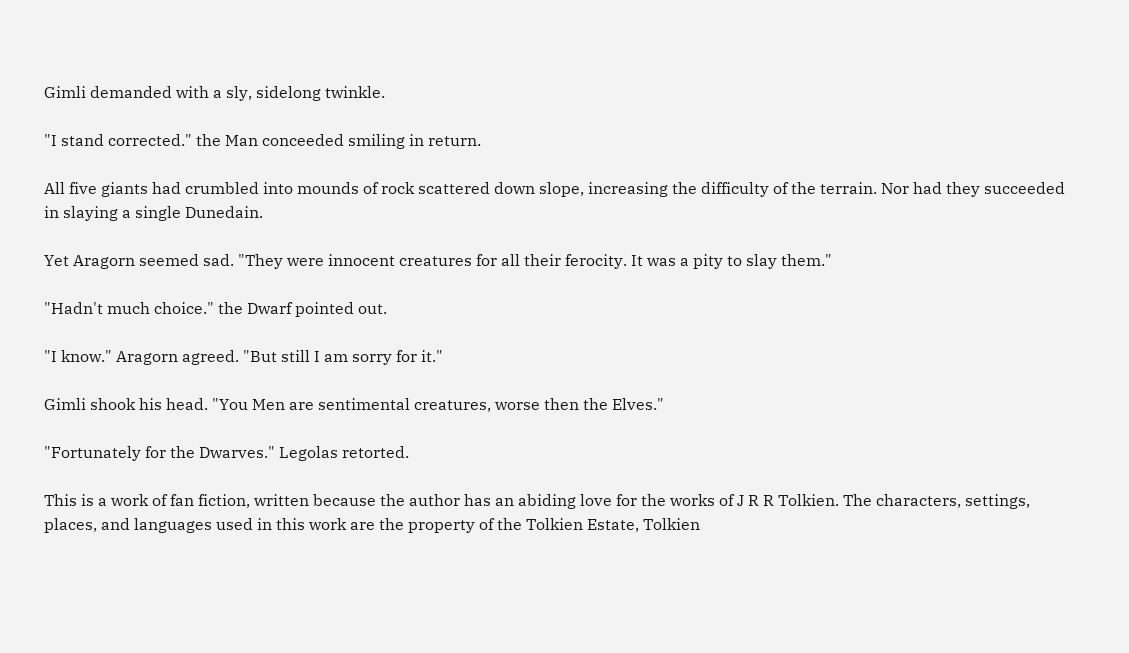Gimli demanded with a sly, sidelong twinkle.

"I stand corrected." the Man conceeded smiling in return.

All five giants had crumbled into mounds of rock scattered down slope, increasing the difficulty of the terrain. Nor had they succeeded in slaying a single Dunedain.

Yet Aragorn seemed sad. "They were innocent creatures for all their ferocity. It was a pity to slay them."

"Hadn't much choice." the Dwarf pointed out.

"I know." Aragorn agreed. "But still I am sorry for it."

Gimli shook his head. "You Men are sentimental creatures, worse then the Elves."

"Fortunately for the Dwarves." Legolas retorted.

This is a work of fan fiction, written because the author has an abiding love for the works of J R R Tolkien. The characters, settings, places, and languages used in this work are the property of the Tolkien Estate, Tolkien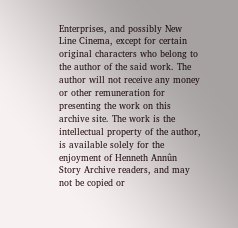Enterprises, and possibly New Line Cinema, except for certain original characters who belong to the author of the said work. The author will not receive any money or other remuneration for presenting the work on this archive site. The work is the intellectual property of the author, is available solely for the enjoyment of Henneth Annûn Story Archive readers, and may not be copied or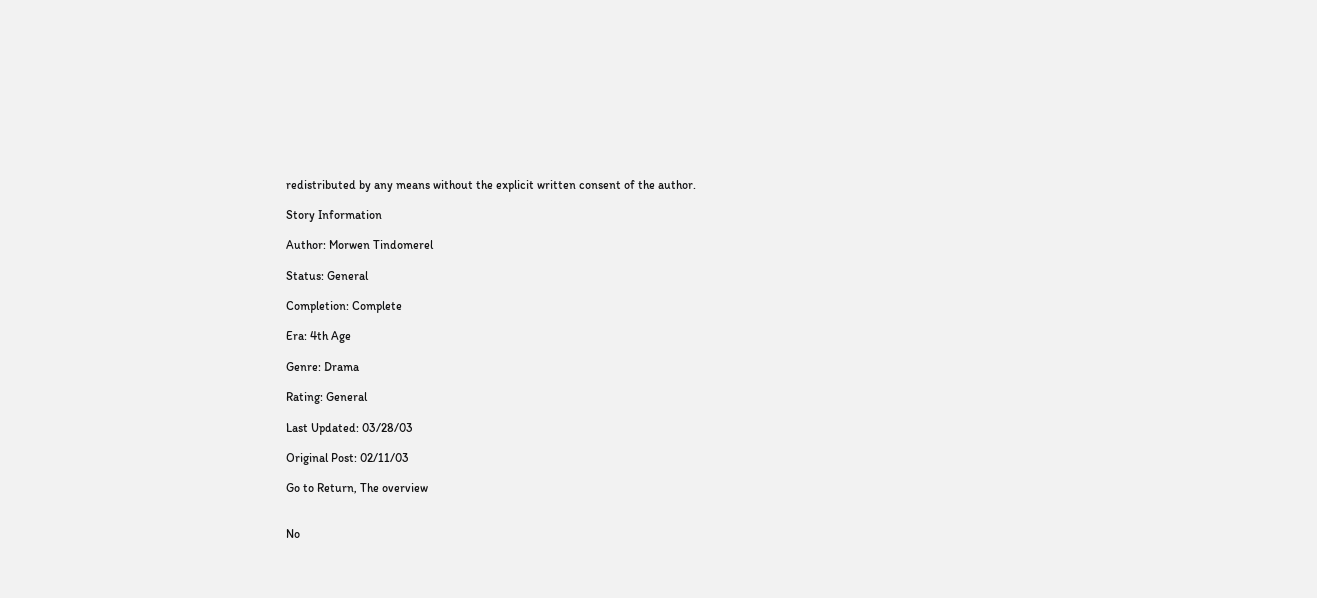redistributed by any means without the explicit written consent of the author.

Story Information

Author: Morwen Tindomerel

Status: General

Completion: Complete

Era: 4th Age

Genre: Drama

Rating: General

Last Updated: 03/28/03

Original Post: 02/11/03

Go to Return, The overview


No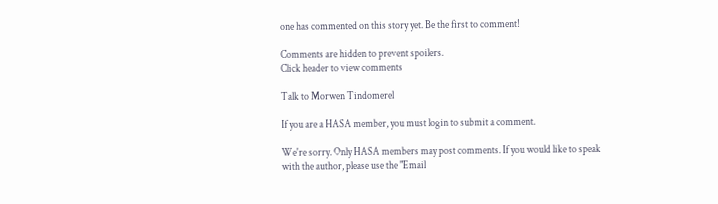one has commented on this story yet. Be the first to comment!

Comments are hidden to prevent spoilers.
Click header to view comments

Talk to Morwen Tindomerel

If you are a HASA member, you must login to submit a comment.

We're sorry. Only HASA members may post comments. If you would like to speak with the author, please use the "Email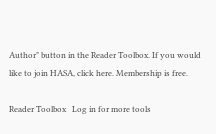Author" button in the Reader Toolbox. If you would like to join HASA, click here. Membership is free.

Reader Toolbox   Log in for more tools